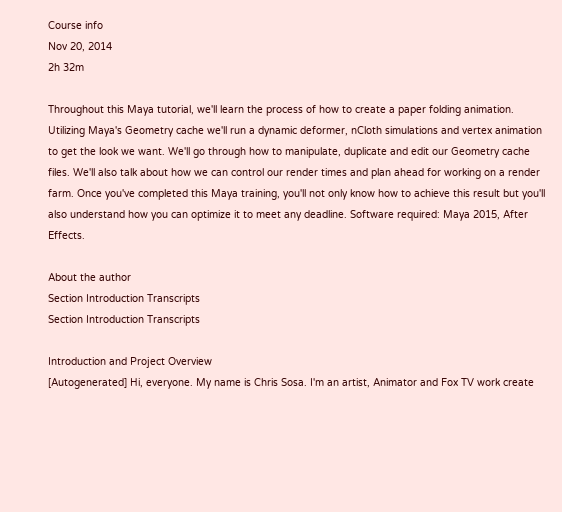Course info
Nov 20, 2014
2h 32m

Throughout this Maya tutorial, we'll learn the process of how to create a paper folding animation. Utilizing Maya's Geometry cache we'll run a dynamic deformer, nCloth simulations and vertex animation to get the look we want. We'll go through how to manipulate, duplicate and edit our Geometry cache files. We'll also talk about how we can control our render times and plan ahead for working on a render farm. Once you've completed this Maya training, you'll not only know how to achieve this result but you'll also understand how you can optimize it to meet any deadline. Software required: Maya 2015, After Effects.

About the author
Section Introduction Transcripts
Section Introduction Transcripts

Introduction and Project Overview
[Autogenerated] Hi, everyone. My name is Chris Sosa. I'm an artist, Animator and Fox TV work create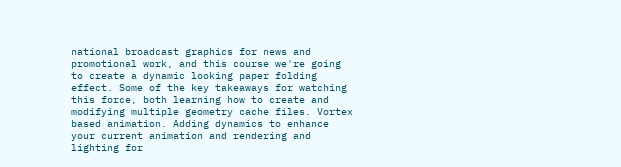national broadcast graphics for news and promotional work, and this course we're going to create a dynamic looking paper folding effect. Some of the key takeaways for watching this force, both learning how to create and modifying multiple geometry cache files. Vortex based animation. Adding dynamics to enhance your current animation and rendering and lighting for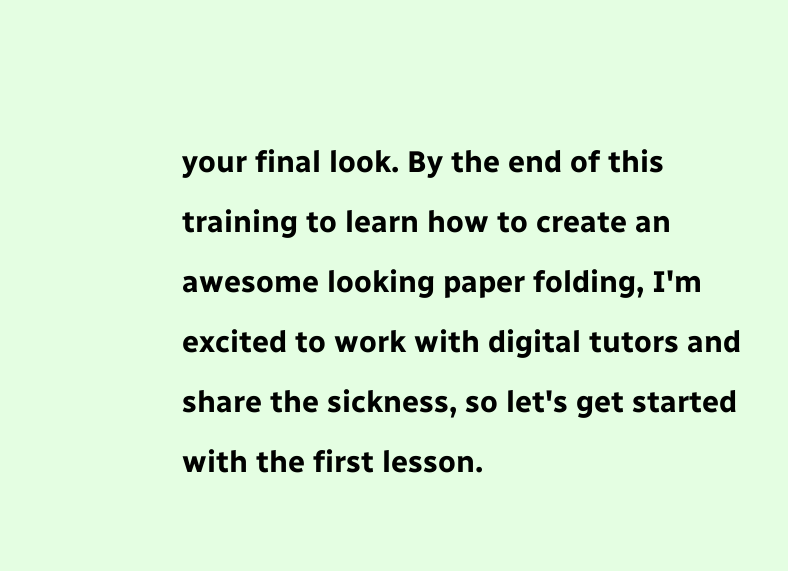your final look. By the end of this training to learn how to create an awesome looking paper folding, I'm excited to work with digital tutors and share the sickness, so let's get started with the first lesson.